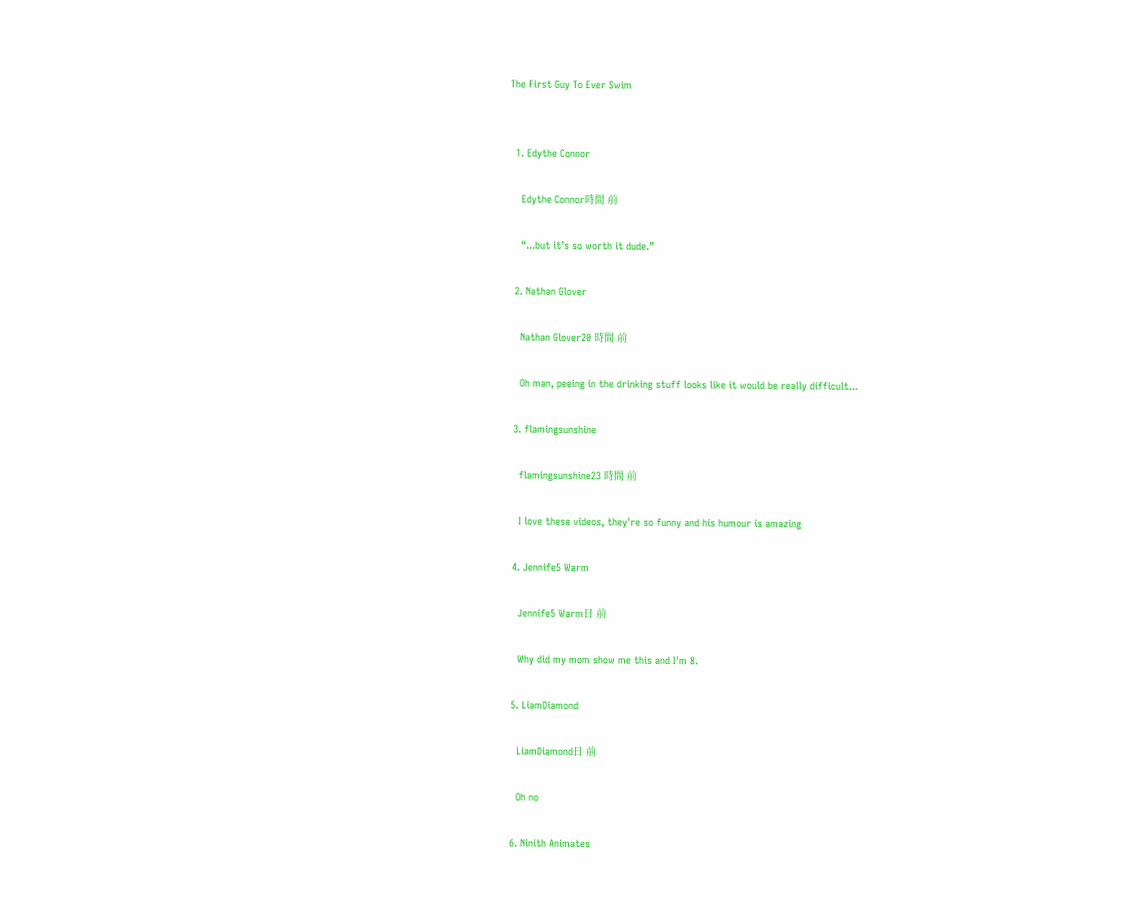The First Guy To Ever Swim


  1. Edythe Connor

    Edythe Connor時間 前

    “...but it’s so worth it dude.”

  2. Nathan Glover

    Nathan Glover20 時間 前

    Oh man, peeing in the drinking stuff looks like it would be really difficult...

  3. flamingsunshine

    flamingsunshine23 時間 前

    I love these videos, they're so funny and his humour is amazing

  4. Jennife5 Warm

    Jennife5 Warm日 前

    Why did my mom show me this and I'm 8.

  5. LiamDiamond

    LiamDiamond日 前

    Oh no

  6. Ninith Animates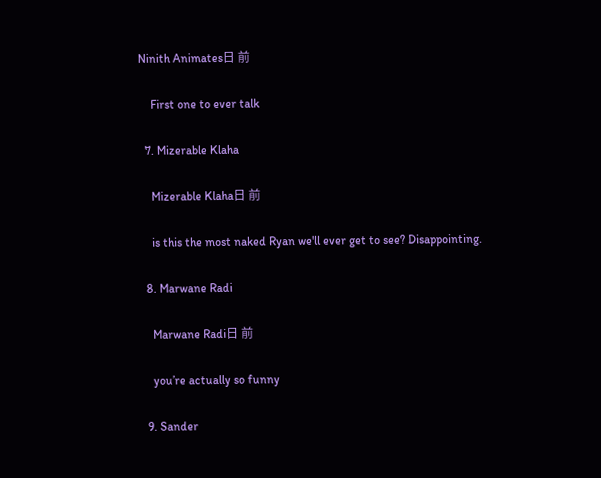Ninith Animates日 前

    First one to ever talk

  7. Mizerable Klaha

    Mizerable Klaha日 前

    is this the most naked Ryan we'll ever get to see? Disappointing.

  8. Marwane Radi

    Marwane Radi日 前

    you’re actually so funny

  9. Sander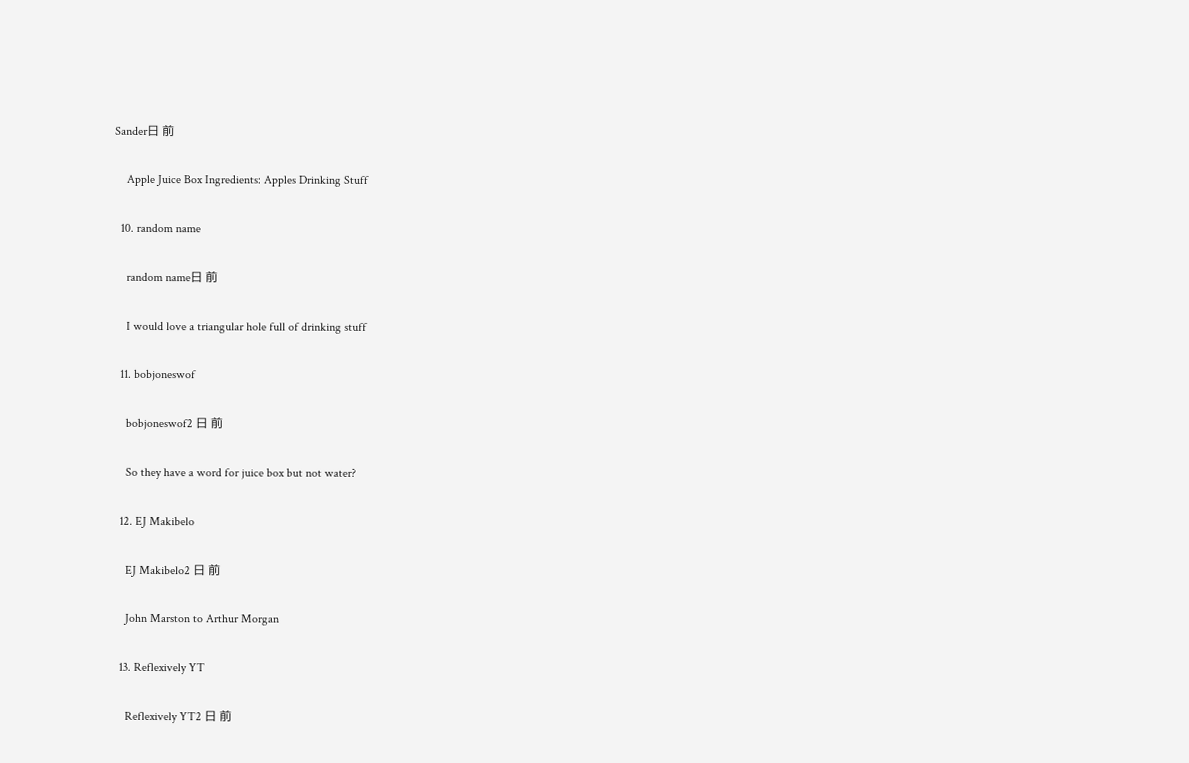Sander日 前

    Apple Juice Box Ingredients: Apples Drinking Stuff

  10. random name

    random name日 前

    I would love a triangular hole full of drinking stuff

  11. bobjoneswof

    bobjoneswof2 日 前

    So they have a word for juice box but not water?

  12. EJ Makibelo

    EJ Makibelo2 日 前

    John Marston to Arthur Morgan

  13. Reflexively YT

    Reflexively YT2 日 前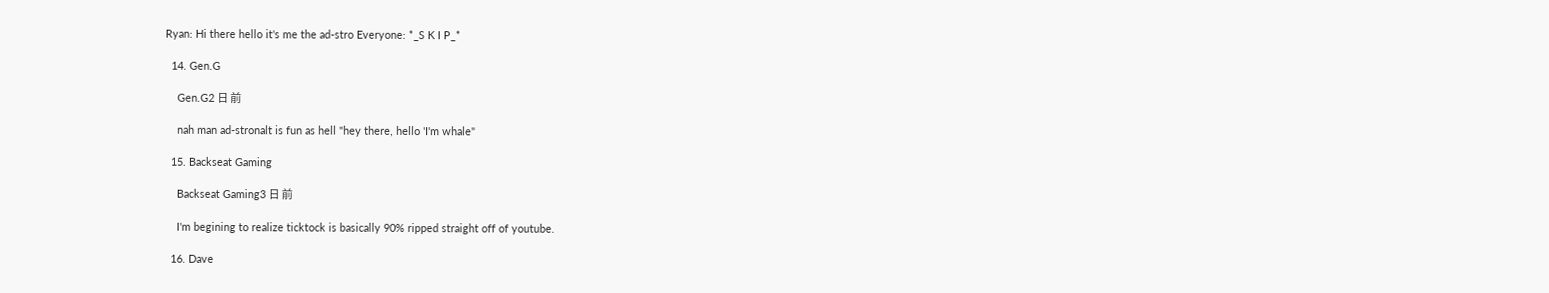Ryan: Hi there hello it's me the ad-stro Everyone: *_S K I P_*

  14. Gen.G

    Gen.G2 日 前

    nah man ad-stronalt is fun as hell "hey there, hello 'I'm whale"

  15. Backseat Gaming

    Backseat Gaming3 日 前

    I'm begining to realize ticktock is basically 90% ripped straight off of youtube.

  16. Dave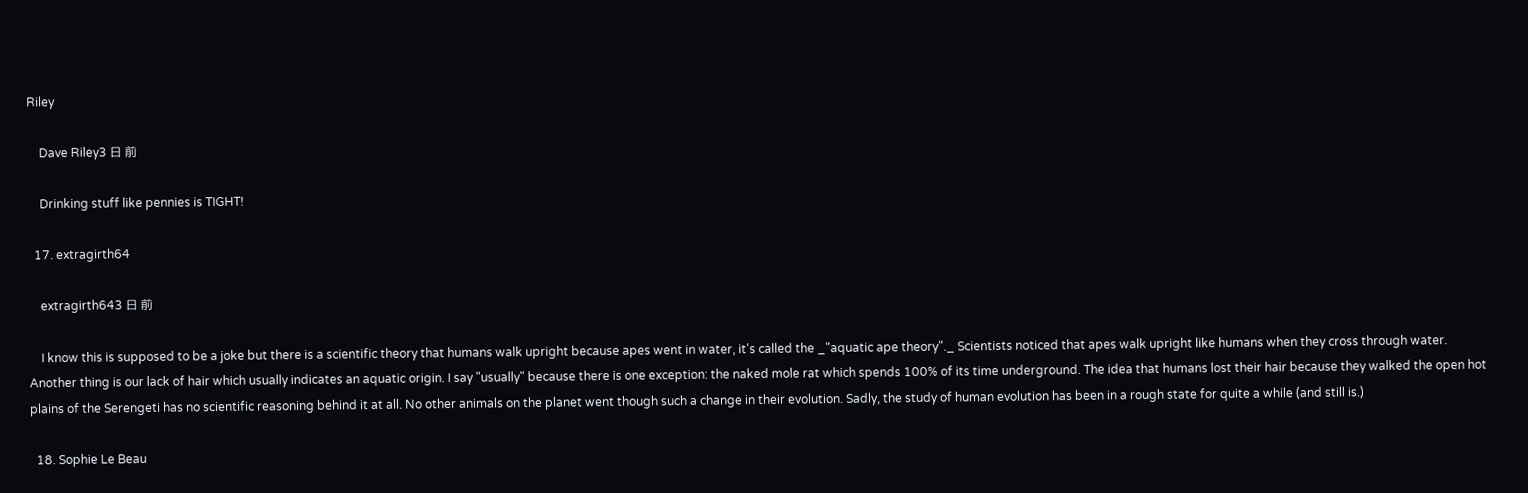Riley

    Dave Riley3 日 前

    Drinking stuff like pennies is TIGHT!

  17. extragirth64

    extragirth643 日 前

    I know this is supposed to be a joke but there is a scientific theory that humans walk upright because apes went in water, it's called the _"aquatic ape theory"._ Scientists noticed that apes walk upright like humans when they cross through water. Another thing is our lack of hair which usually indicates an aquatic origin. I say "usually" because there is one exception: the naked mole rat which spends 100% of its time underground. The idea that humans lost their hair because they walked the open hot plains of the Serengeti has no scientific reasoning behind it at all. No other animals on the planet went though such a change in their evolution. Sadly, the study of human evolution has been in a rough state for quite a while (and still is.)

  18. Sophie Le Beau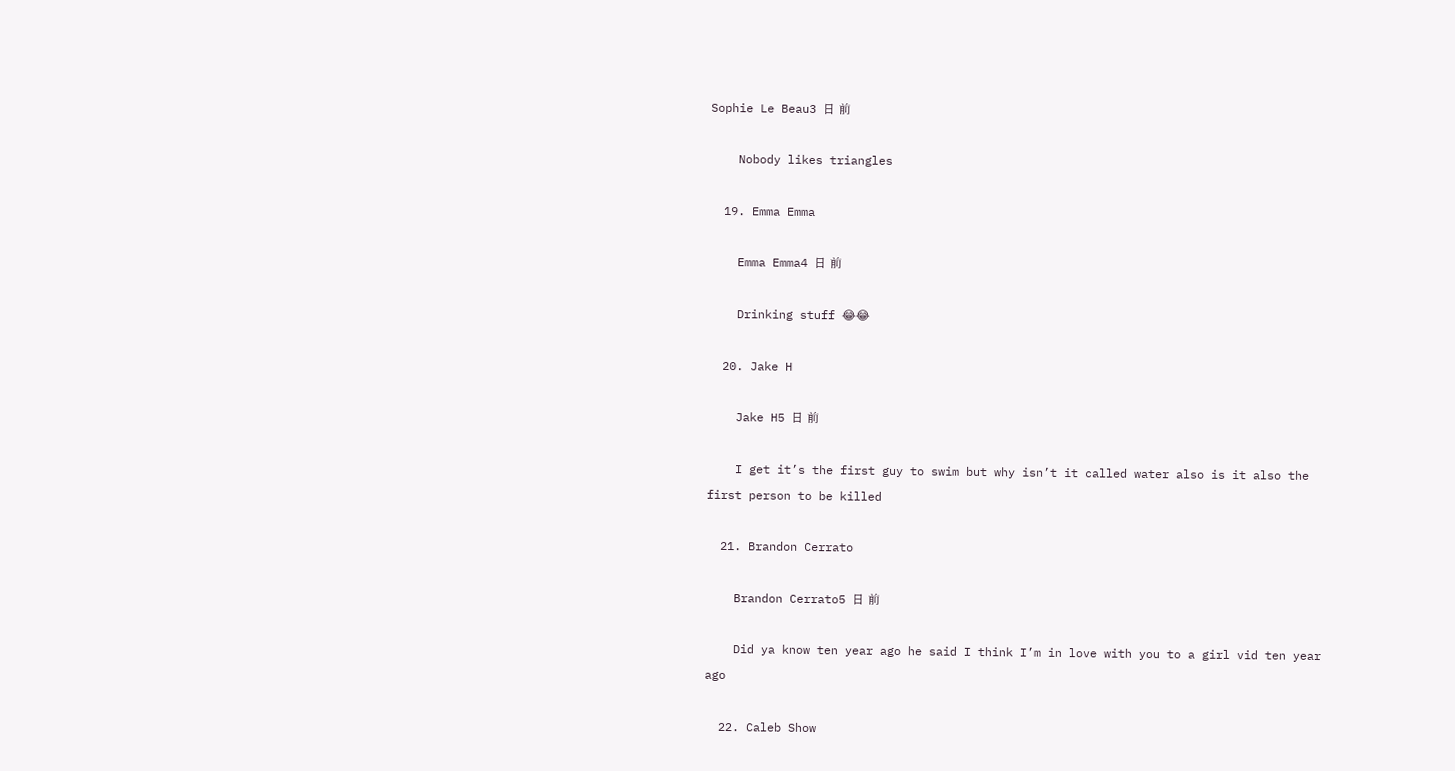Sophie Le Beau3 日 前

    Nobody likes triangles

  19. Emma Emma

    Emma Emma4 日 前

    Drinking stuff 😂😂

  20. Jake H

    Jake H5 日 前

    I get it’s the first guy to swim but why isn’t it called water also is it also the first person to be killed

  21. Brandon Cerrato

    Brandon Cerrato5 日 前

    Did ya know ten year ago he said I think I’m in love with you to a girl vid ten year ago

  22. Caleb Show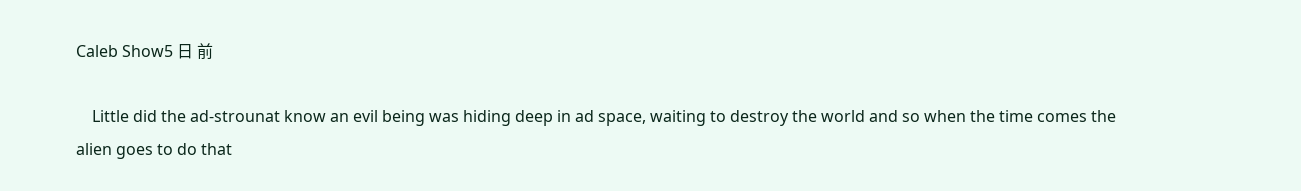Caleb Show5 日 前

    Little did the ad-strounat know an evil being was hiding deep in ad space, waiting to destroy the world and so when the time comes the alien goes to do that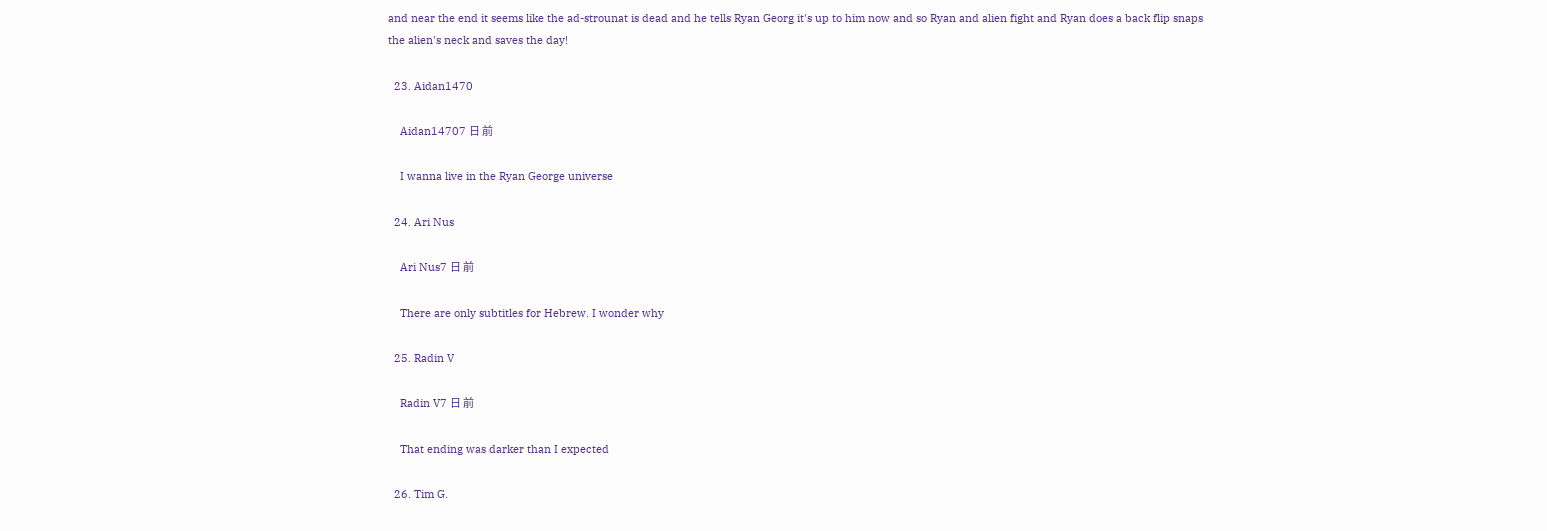and near the end it seems like the ad-strounat is dead and he tells Ryan Georg it's up to him now and so Ryan and alien fight and Ryan does a back flip snaps the alien's neck and saves the day!

  23. Aidan1470

    Aidan14707 日 前

    I wanna live in the Ryan George universe

  24. Ari Nus

    Ari Nus7 日 前

    There are only subtitles for Hebrew. I wonder why

  25. Radin V

    Radin V7 日 前

    That ending was darker than I expected

  26. Tim G.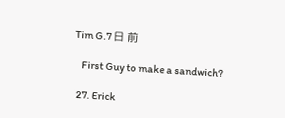Tim G.7 日 前

    First Guy to make a sandwich?

  27. Erick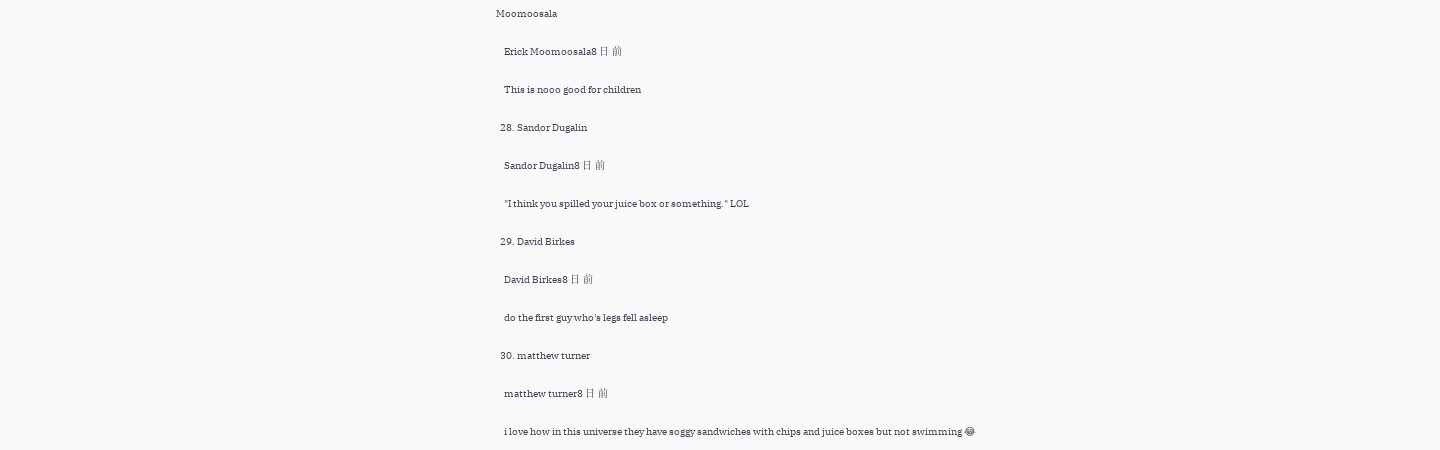Moomoosala

    Erick Moomoosala8 日 前

    This is nooo good for children

  28. Sandor Dugalin

    Sandor Dugalin8 日 前

    "I think you spilled your juice box or something." LOL

  29. David Birkes

    David Birkes8 日 前

    do the first guy who's legs fell asleep

  30. matthew turner

    matthew turner8 日 前

    i love how in this universe they have soggy sandwiches with chips and juice boxes but not swimming 😂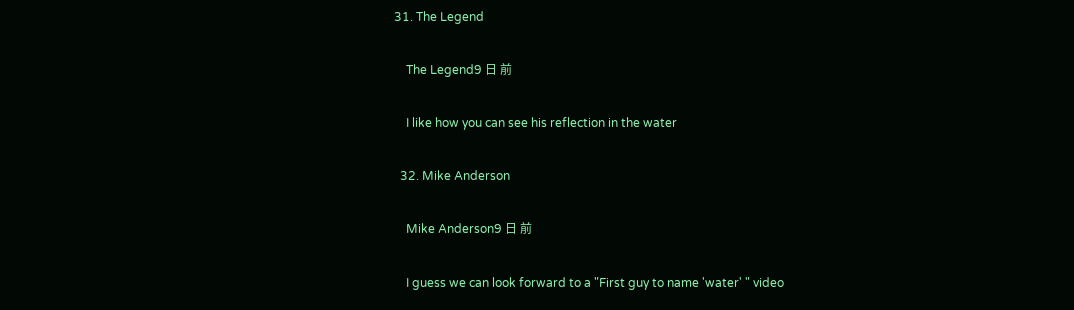31. The Legend

    The Legend9 日 前

    I like how you can see his reflection in the water

  32. Mike Anderson

    Mike Anderson9 日 前

    I guess we can look forward to a "First guy to name 'water' " video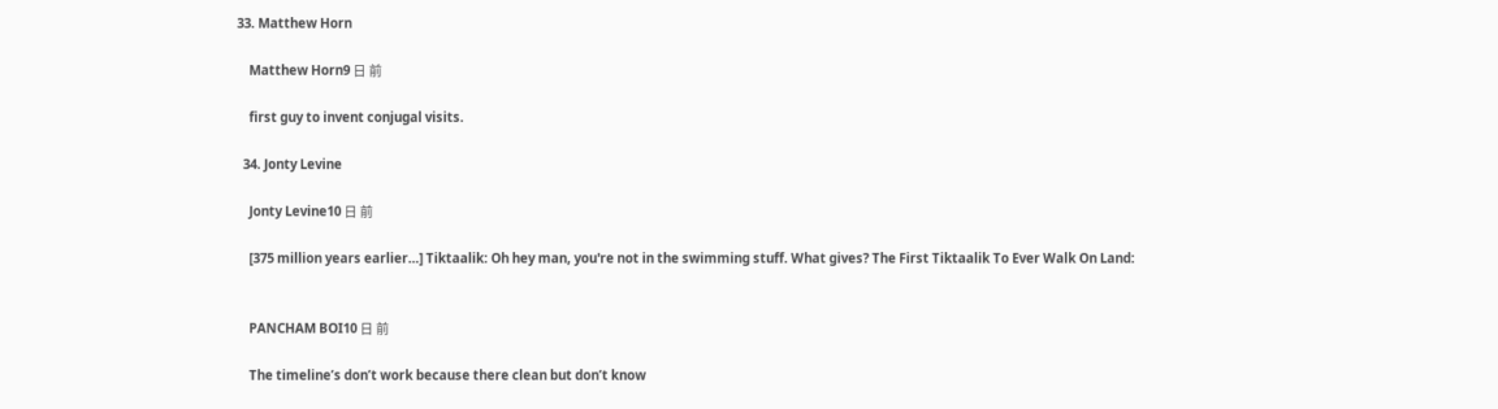33. Matthew Horn

    Matthew Horn9 日 前

    first guy to invent conjugal visits.

  34. Jonty Levine

    Jonty Levine10 日 前

    [375 million years earlier…] Tiktaalik: Oh hey man, you're not in the swimming stuff. What gives? The First Tiktaalik To Ever Walk On Land:


    PANCHAM BOI10 日 前

    The timeline’s don’t work because there clean but don’t know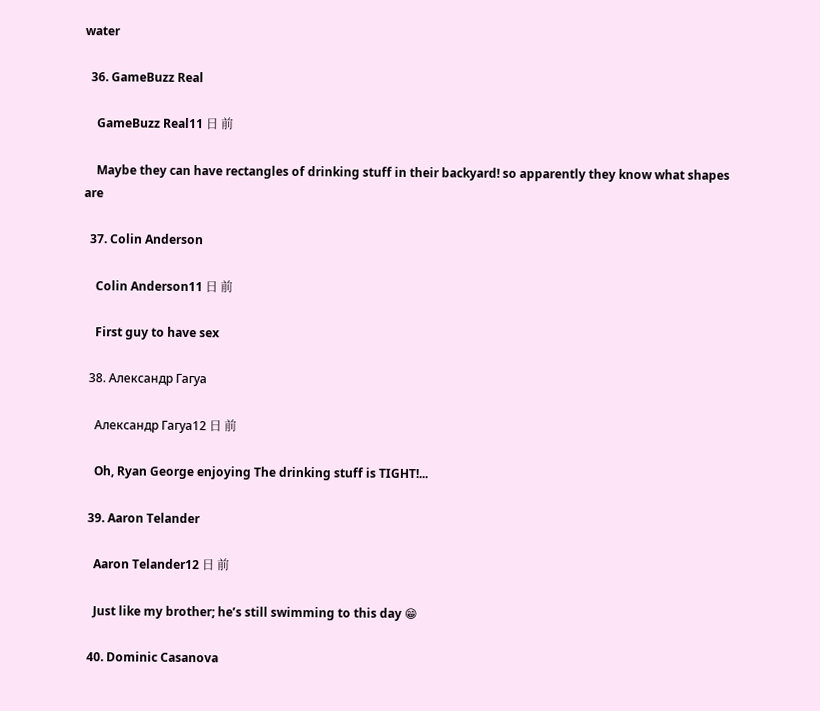water

  36. GameBuzz Real

    GameBuzz Real11 日 前

    Maybe they can have rectangles of drinking stuff in their backyard! so apparently they know what shapes are

  37. Colin Anderson

    Colin Anderson11 日 前

    First guy to have sex

  38. Александр Гагуа

    Александр Гагуа12 日 前

    Oh, Ryan George enjoying The drinking stuff is TIGHT!...

  39. Aaron Telander

    Aaron Telander12 日 前

    Just like my brother; he’s still swimming to this day 😁

  40. Dominic Casanova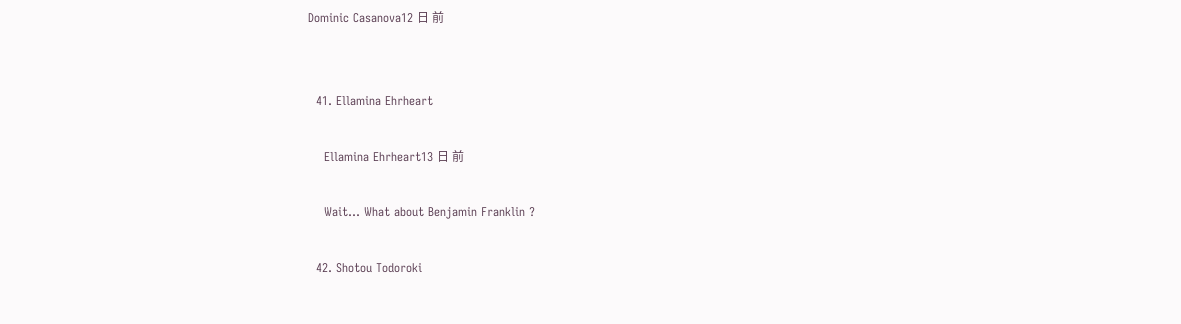Dominic Casanova12 日 前


  41. Ellamina Ehrheart

    Ellamina Ehrheart13 日 前

    Wait... What about Benjamin Franklin ?

  42. Shotou Todoroki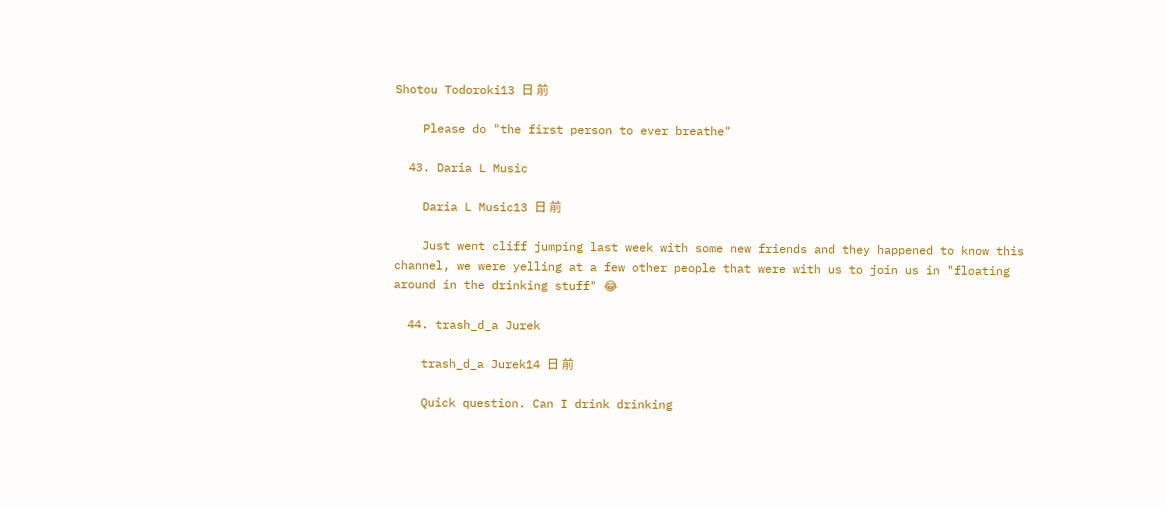Shotou Todoroki13 日 前

    Please do "the first person to ever breathe"

  43. Daria L Music

    Daria L Music13 日 前

    Just went cliff jumping last week with some new friends and they happened to know this channel, we were yelling at a few other people that were with us to join us in "floating around in the drinking stuff" 😂

  44. trash_d_a Jurek

    trash_d_a Jurek14 日 前

    Quick question. Can I drink drinking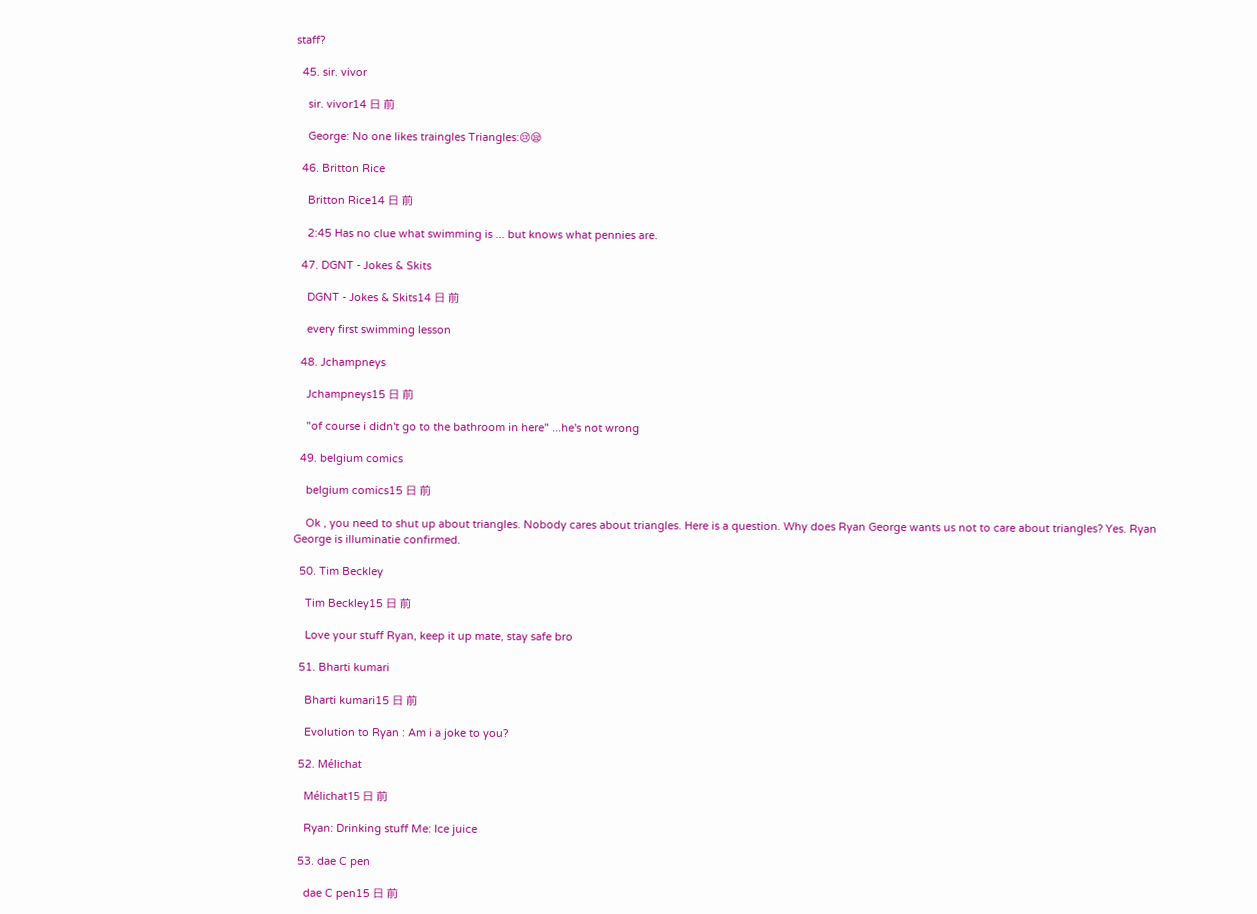staff?

  45. sir. vivor

    sir. vivor14 日 前

    George: No one likes traingles Triangles:😢😪

  46. Britton Rice

    Britton Rice14 日 前

    2:45 Has no clue what swimming is ... but knows what pennies are.

  47. DGNT - Jokes & Skits

    DGNT - Jokes & Skits14 日 前

    every first swimming lesson

  48. Jchampneys

    Jchampneys15 日 前

    "of course i didn't go to the bathroom in here" ...he's not wrong

  49. belgium comics

    belgium comics15 日 前

    Ok , you need to shut up about triangles. Nobody cares about triangles. Here is a question. Why does Ryan George wants us not to care about triangles? Yes. Ryan George is illuminatie confirmed.

  50. Tim Beckley

    Tim Beckley15 日 前

    Love your stuff Ryan, keep it up mate, stay safe bro

  51. Bharti kumari

    Bharti kumari15 日 前

    Evolution to Ryan : Am i a joke to you?

  52. Mélichat

    Mélichat15 日 前

    Ryan: Drinking stuff Me: Ice juice

  53. dae C pen

    dae C pen15 日 前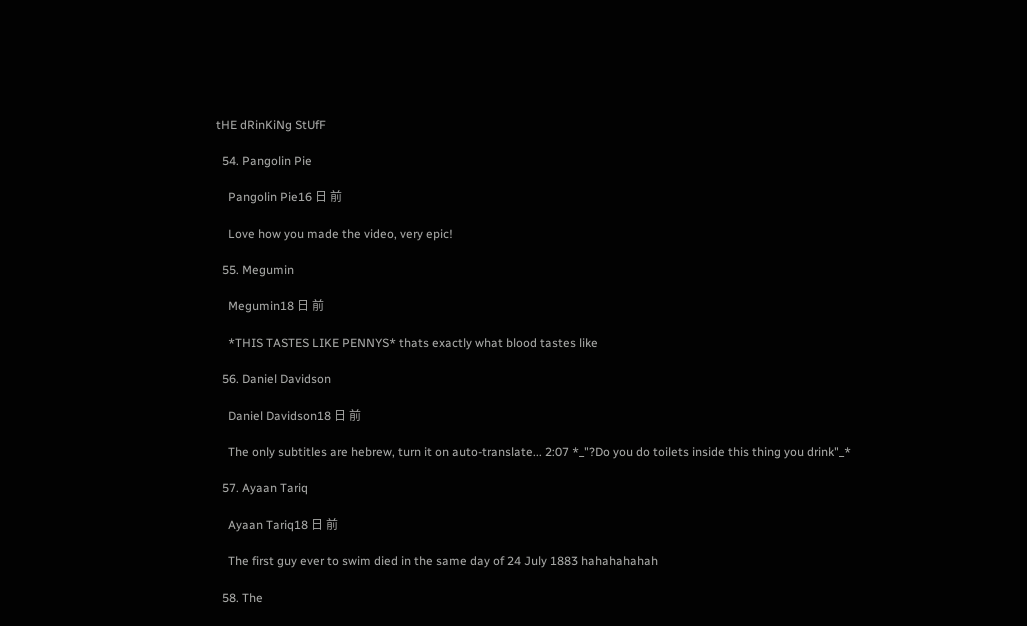tHE dRinKiNg StUfF

  54. Pangolin Pie

    Pangolin Pie16 日 前

    Love how you made the video, very epic!

  55. Megumin

    Megumin18 日 前

    *THIS TASTES LIKE PENNYS* thats exactly what blood tastes like

  56. Daniel Davidson

    Daniel Davidson18 日 前

    The only subtitles are hebrew, turn it on auto-translate... 2:07 *_"?Do you do toilets inside this thing you drink"_*

  57. Ayaan Tariq

    Ayaan Tariq18 日 前

    The first guy ever to swim died in the same day of 24 July 1883 hahahahahah

  58. The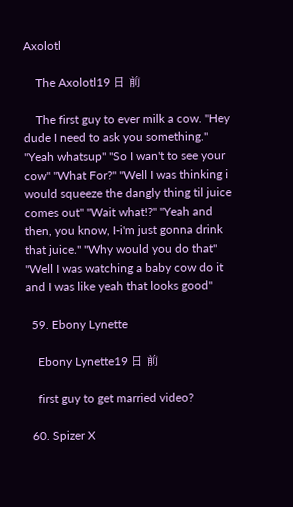Axolotl

    The Axolotl19 日 前

    The first guy to ever milk a cow. "Hey dude I need to ask you something." "Yeah whatsup" "So I wan't to see your cow" "What For?" "Well I was thinking i would squeeze the dangly thing til juice comes out" "Wait what!?" "Yeah and then, you know, I-i'm just gonna drink that juice." "Why would you do that" "Well I was watching a baby cow do it and I was like yeah that looks good"

  59. Ebony Lynette

    Ebony Lynette19 日 前

    first guy to get married video?

  60. Spizer X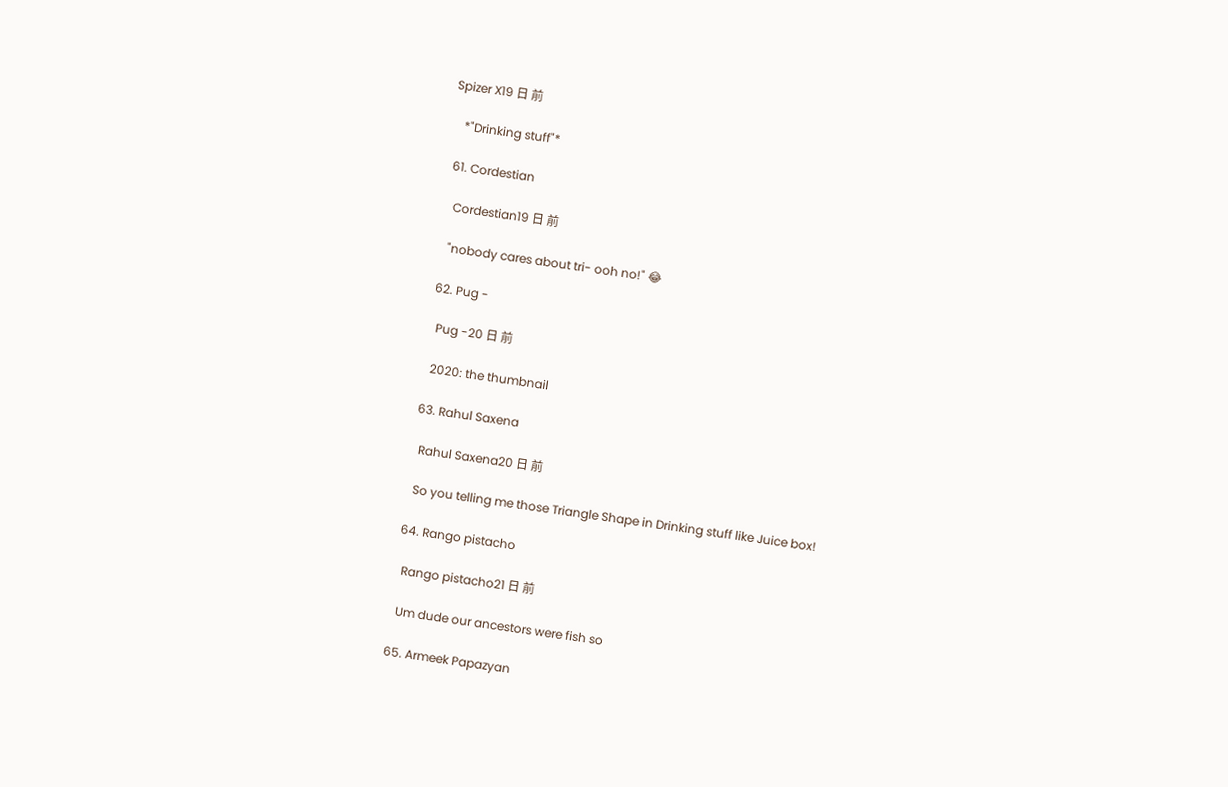Spizer X19 日 前

    *"Drinking stuff"*

  61. Cordestian

    Cordestian19 日 前

    "nobody cares about tri- ooh no!" 😂

  62. Pug -

    Pug -20 日 前

    2020: the thumbnail

  63. Rahul Saxena

    Rahul Saxena20 日 前

    So you telling me those Triangle Shape in Drinking stuff like Juice box!

  64. Rango pistacho

    Rango pistacho21 日 前

    Um dude our ancestors were fish so

  65. Armeek Papazyan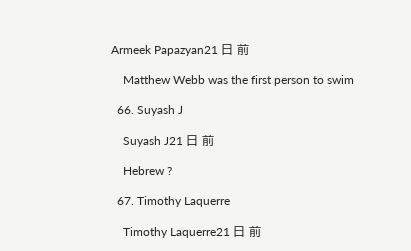Armeek Papazyan21 日 前

    Matthew Webb was the first person to swim

  66. Suyash J

    Suyash J21 日 前

    Hebrew ?

  67. Timothy Laquerre

    Timothy Laquerre21 日 前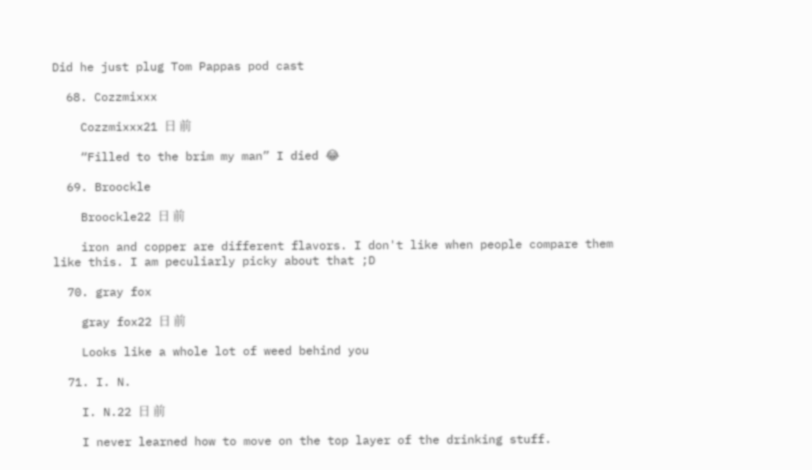Did he just plug Tom Pappas pod cast

  68. Cozzmixxx

    Cozzmixxx21 日 前

    “Filled to the brim my man” I died 😂

  69. Broockle

    Broockle22 日 前

    iron and copper are different flavors. I don't like when people compare them like this. I am peculiarly picky about that ;D

  70. gray fox

    gray fox22 日 前

    Looks like a whole lot of weed behind you

  71. I. N.

    I. N.22 日 前

    I never learned how to move on the top layer of the drinking stuff.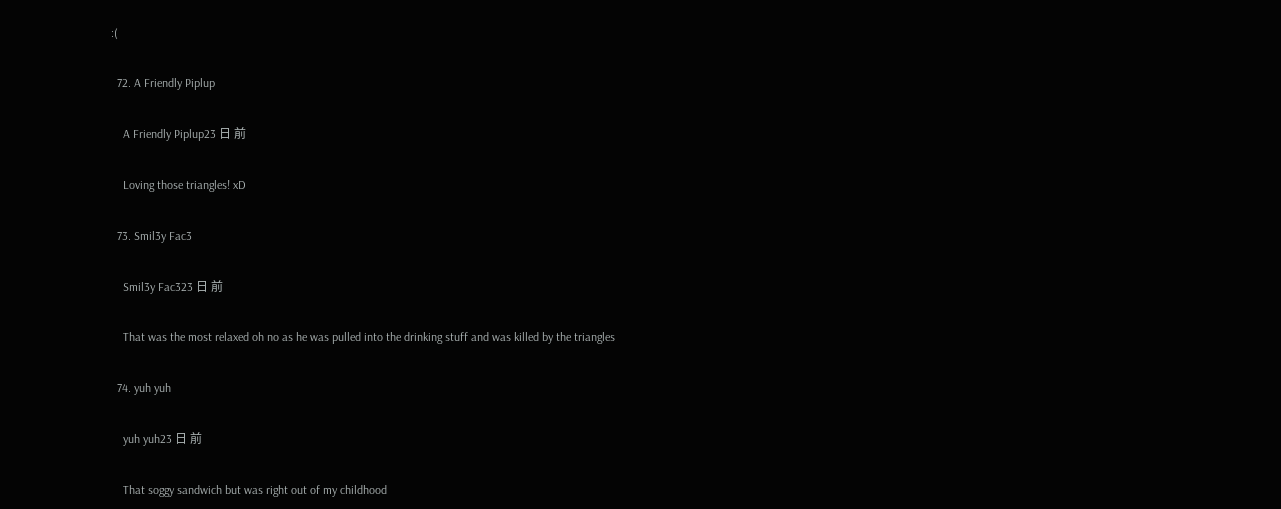:(

  72. A Friendly Piplup

    A Friendly Piplup23 日 前

    Loving those triangles! xD

  73. Smil3y Fac3

    Smil3y Fac323 日 前

    That was the most relaxed oh no as he was pulled into the drinking stuff and was killed by the triangles

  74. yuh yuh

    yuh yuh23 日 前

    That soggy sandwich but was right out of my childhood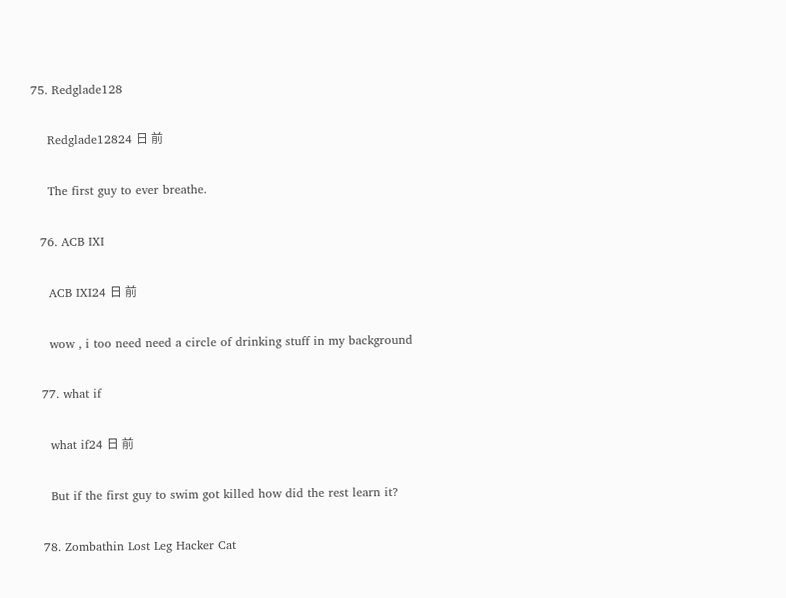75. Redglade128

    Redglade12824 日 前

    The first guy to ever breathe.

  76. ACB IXI

    ACB IXI24 日 前

    wow , i too need need a circle of drinking stuff in my background

  77. what if

    what if24 日 前

    But if the first guy to swim got killed how did the rest learn it?

  78. Zombathin Lost Leg Hacker Cat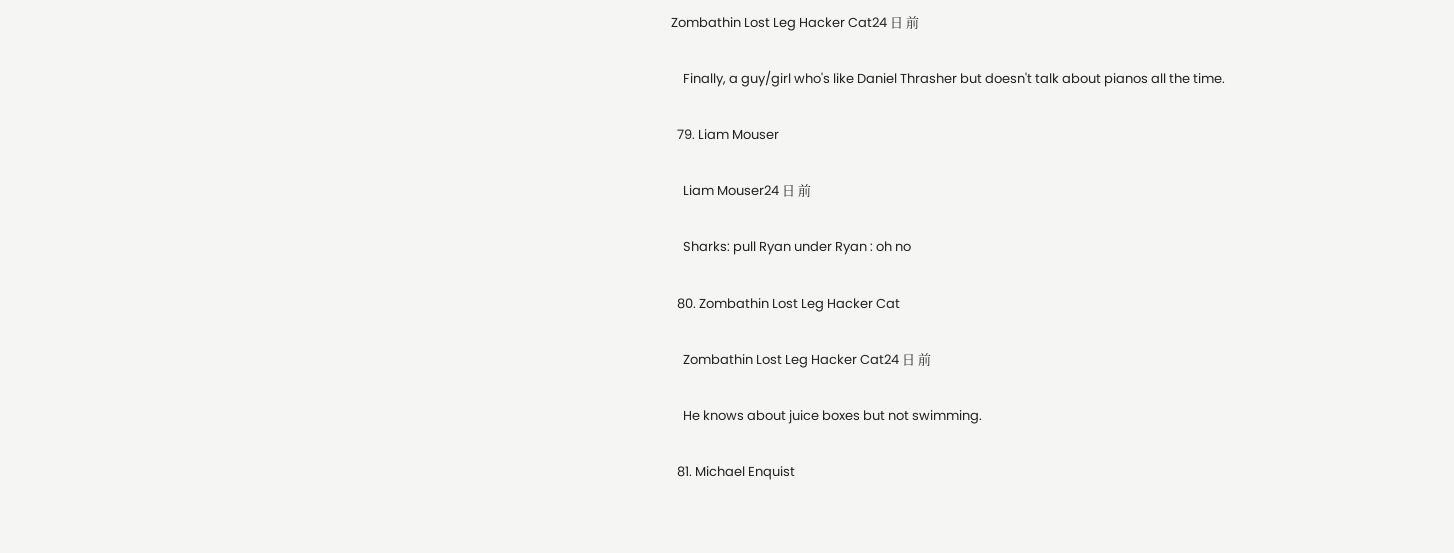Zombathin Lost Leg Hacker Cat24 日 前

    Finally, a guy/girl who's like Daniel Thrasher but doesn't talk about pianos all the time.

  79. Liam Mouser

    Liam Mouser24 日 前

    Sharks: pull Ryan under Ryan : oh no

  80. Zombathin Lost Leg Hacker Cat

    Zombathin Lost Leg Hacker Cat24 日 前

    He knows about juice boxes but not swimming.

  81. Michael Enquist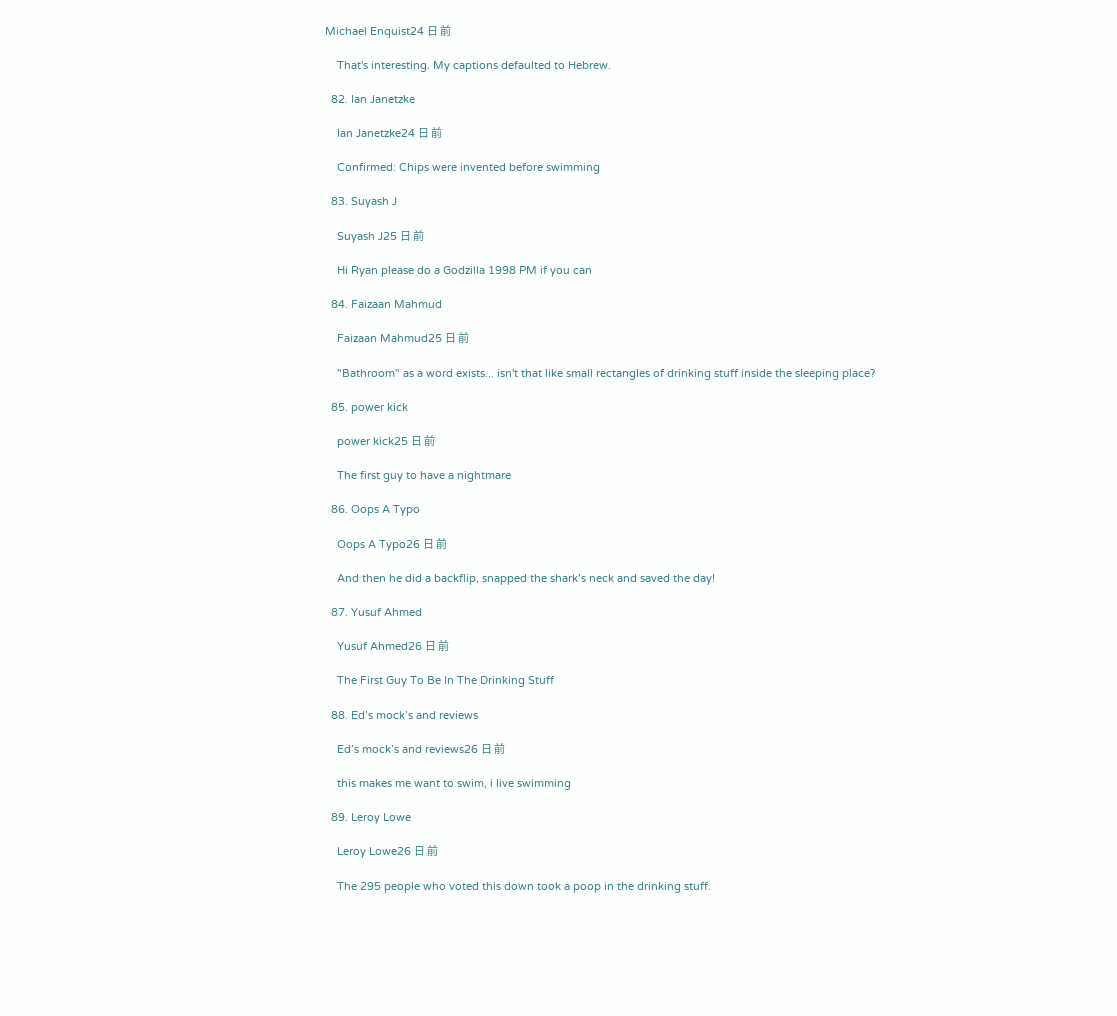Michael Enquist24 日 前

    That's interesting. My captions defaulted to Hebrew.

  82. Ian Janetzke

    Ian Janetzke24 日 前

    Confirmed: Chips were invented before swimming

  83. Suyash J

    Suyash J25 日 前

    Hi Ryan please do a Godzilla 1998 PM if you can

  84. Faizaan Mahmud

    Faizaan Mahmud25 日 前

    "Bathroom" as a word exists... isn't that like small rectangles of drinking stuff inside the sleeping place?

  85. power kick

    power kick25 日 前

    The first guy to have a nightmare

  86. Oops A Typo

    Oops A Typo26 日 前

    And then he did a backflip, snapped the shark’s neck and saved the day!

  87. Yusuf Ahmed

    Yusuf Ahmed26 日 前

    The First Guy To Be In The Drinking Stuff

  88. Ed’s mock’s and reviews

    Ed’s mock’s and reviews26 日 前

    this makes me want to swim, i live swimming

  89. Leroy Lowe

    Leroy Lowe26 日 前

    The 295 people who voted this down took a poop in the drinking stuff.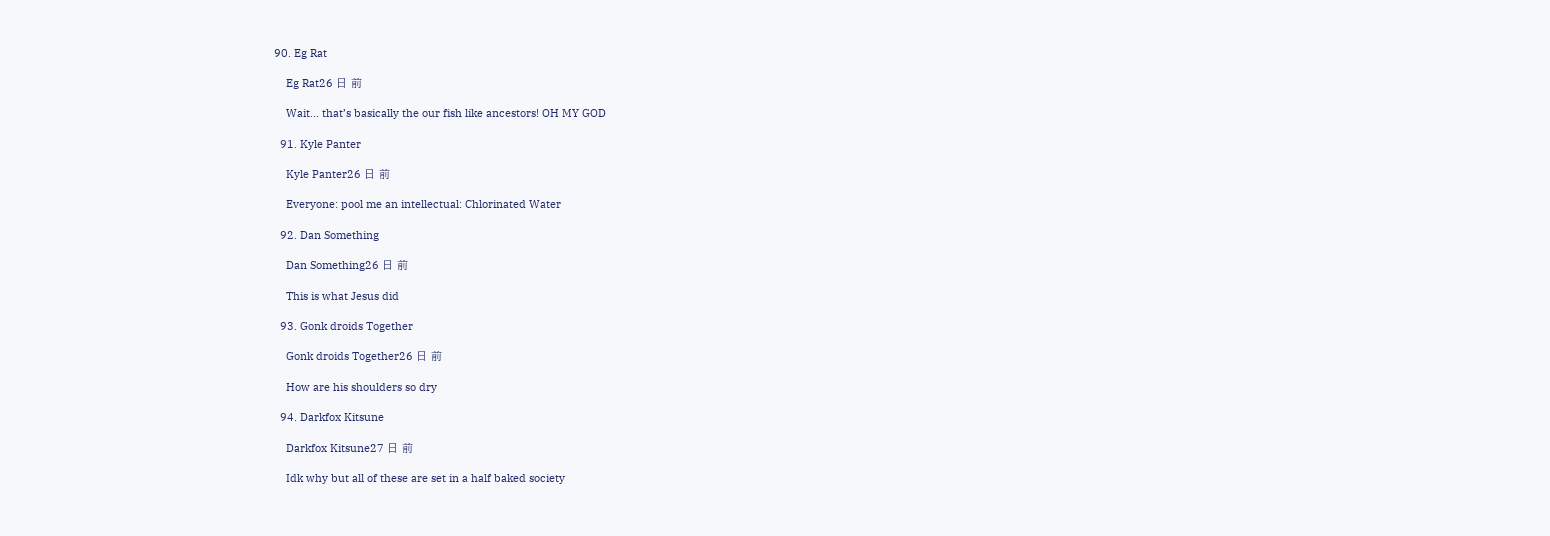90. Eg Rat

    Eg Rat26 日 前

    Wait... that’s basically the our fish like ancestors! OH MY GOD

  91. Kyle Panter

    Kyle Panter26 日 前

    Everyone: pool me an intellectual: Chlorinated Water

  92. Dan Something

    Dan Something26 日 前

    This is what Jesus did

  93. Gonk droids Together

    Gonk droids Together26 日 前

    How are his shoulders so dry

  94. Darkfox Kitsune

    Darkfox Kitsune27 日 前

    Idk why but all of these are set in a half baked society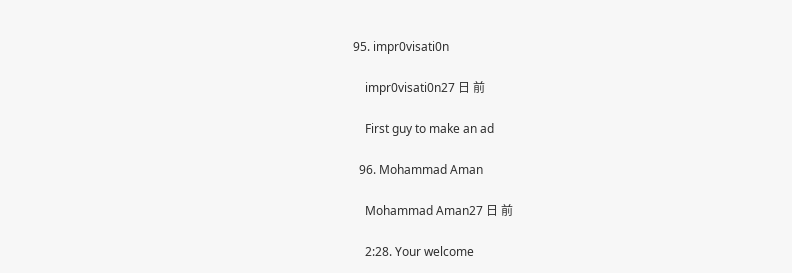95. impr0visati0n

    impr0visati0n27 日 前

    First guy to make an ad

  96. Mohammad Aman

    Mohammad Aman27 日 前

    2:28. Your welcome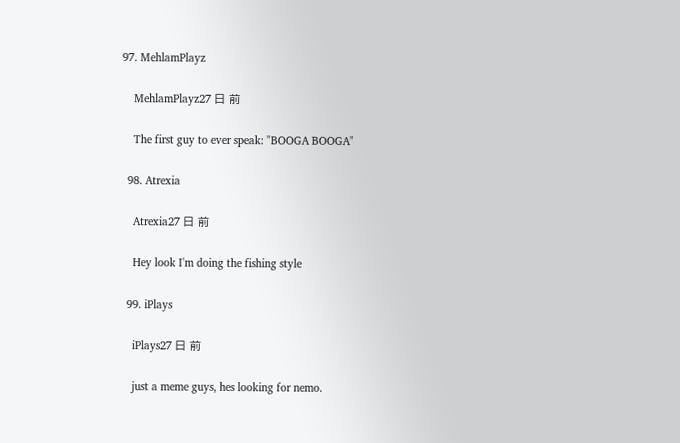97. MehlamPlayz

    MehlamPlayz27 日 前

    The first guy to ever speak: "BOOGA BOOGA"

  98. Atrexia

    Atrexia27 日 前

    Hey look I'm doing the fishing style

  99. iPlays

    iPlays27 日 前

    just a meme guys, hes looking for nemo.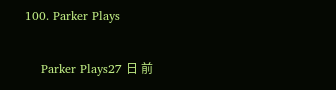100. Parker Plays

    Parker Plays27 日 前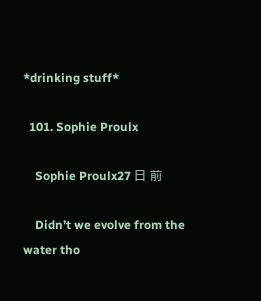*drinking stuff*

  101. Sophie Proulx

    Sophie Proulx27 日 前

    Didn’t we evolve from the water tho